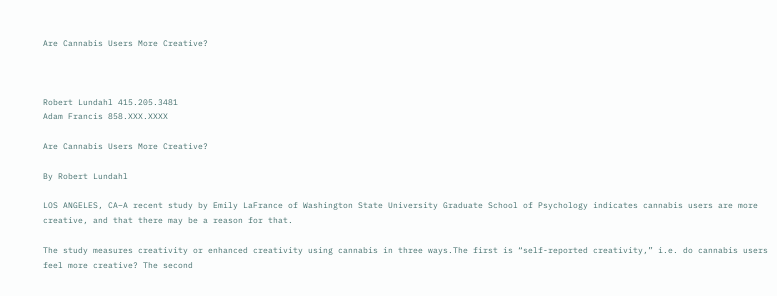Are Cannabis Users More Creative?



Robert Lundahl 415.205.3481
Adam Francis 858.XXX.XXXX

Are Cannabis Users More Creative?

By Robert Lundahl

LOS ANGELES, CA–A recent study by Emily LaFrance of Washington State University Graduate School of Psychology indicates cannabis users are more creative, and that there may be a reason for that.

The study measures creativity or enhanced creativity using cannabis in three ways.The first is “self-reported creativity,” i.e. do cannabis users feel more creative? The second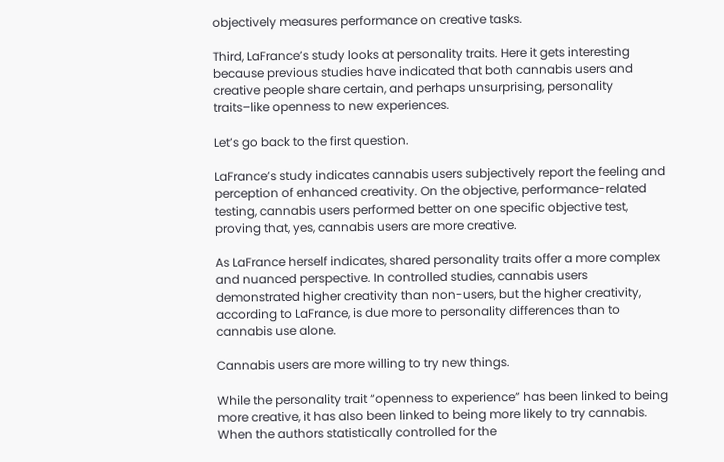objectively measures performance on creative tasks.

Third, LaFrance’s study looks at personality traits. Here it gets interesting because previous studies have indicated that both cannabis users and creative people share certain, and perhaps unsurprising, personality traits–like openness to new experiences.

Let’s go back to the first question.

LaFrance’s study indicates cannabis users subjectively report the feeling and perception of enhanced creativity. On the objective, performance-related testing, cannabis users performed better on one specific objective test, proving that, yes, cannabis users are more creative.

As LaFrance herself indicates, shared personality traits offer a more complex and nuanced perspective. In controlled studies, cannabis users demonstrated higher creativity than non-users, but the higher creativity, according to LaFrance, is due more to personality differences than to cannabis use alone.

Cannabis users are more willing to try new things.

While the personality trait “openness to experience” has been linked to being more creative, it has also been linked to being more likely to try cannabis. When the authors statistically controlled for the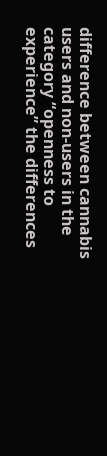difference between cannabis users and non-users in the category “openness to experience” the differences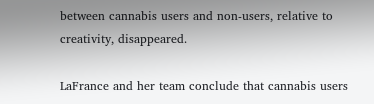between cannabis users and non-users, relative to creativity, disappeared.

LaFrance and her team conclude that cannabis users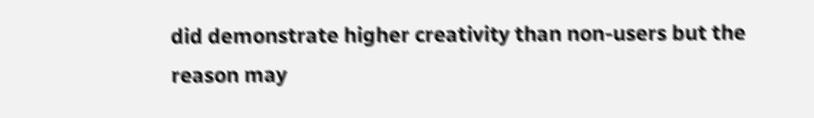did demonstrate higher creativity than non-users but the reason may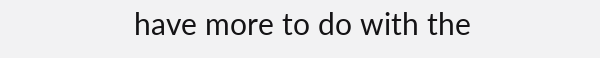have more to do with the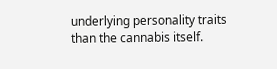underlying personality traits than the cannabis itself.